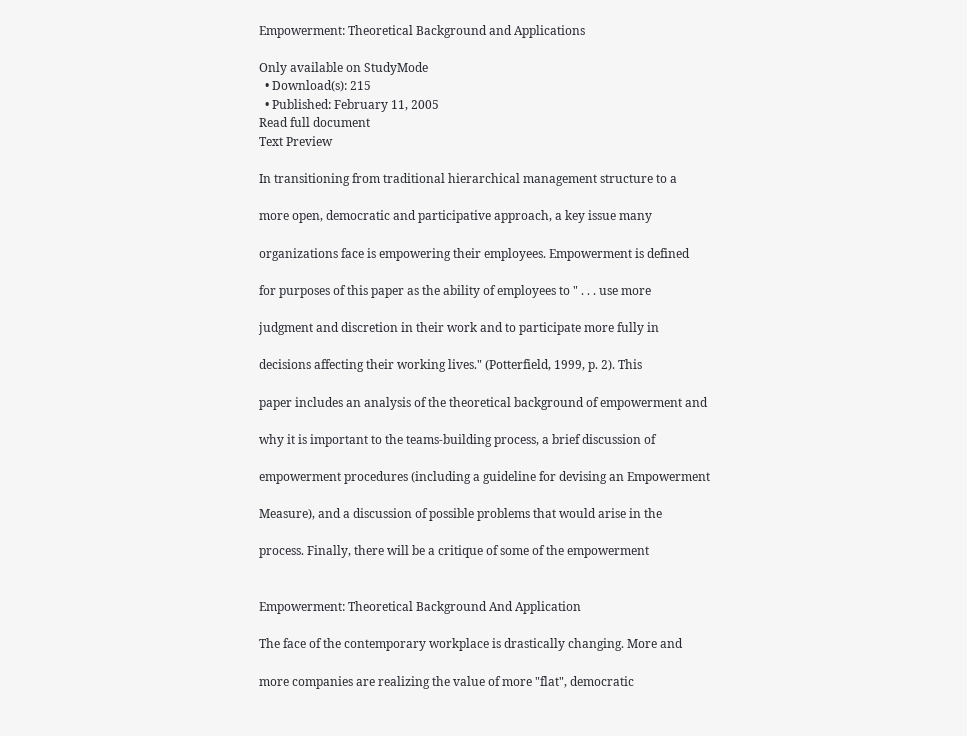Empowerment: Theoretical Background and Applications

Only available on StudyMode
  • Download(s): 215
  • Published: February 11, 2005
Read full document
Text Preview

In transitioning from traditional hierarchical management structure to a

more open, democratic and participative approach, a key issue many

organizations face is empowering their employees. Empowerment is defined

for purposes of this paper as the ability of employees to " . . . use more

judgment and discretion in their work and to participate more fully in

decisions affecting their working lives." (Potterfield, 1999, p. 2). This

paper includes an analysis of the theoretical background of empowerment and

why it is important to the teams-building process, a brief discussion of

empowerment procedures (including a guideline for devising an Empowerment

Measure), and a discussion of possible problems that would arise in the

process. Finally, there will be a critique of some of the empowerment


Empowerment: Theoretical Background And Application

The face of the contemporary workplace is drastically changing. More and

more companies are realizing the value of more "flat", democratic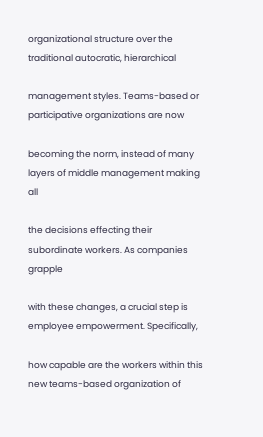organizational structure over the traditional autocratic, hierarchical

management styles. Teams-based or participative organizations are now

becoming the norm, instead of many layers of middle management making all

the decisions effecting their subordinate workers. As companies grapple

with these changes, a crucial step is employee empowerment. Specifically,

how capable are the workers within this new teams-based organization of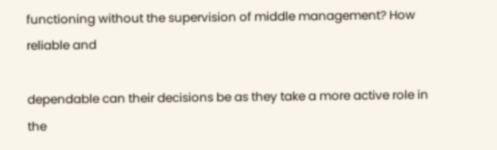functioning without the supervision of middle management? How reliable and

dependable can their decisions be as they take a more active role in the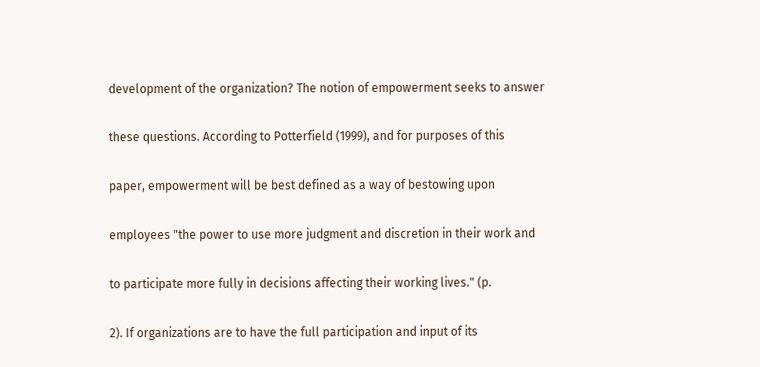development of the organization? The notion of empowerment seeks to answer

these questions. According to Potterfield (1999), and for purposes of this

paper, empowerment will be best defined as a way of bestowing upon

employees "the power to use more judgment and discretion in their work and

to participate more fully in decisions affecting their working lives." (p.

2). If organizations are to have the full participation and input of its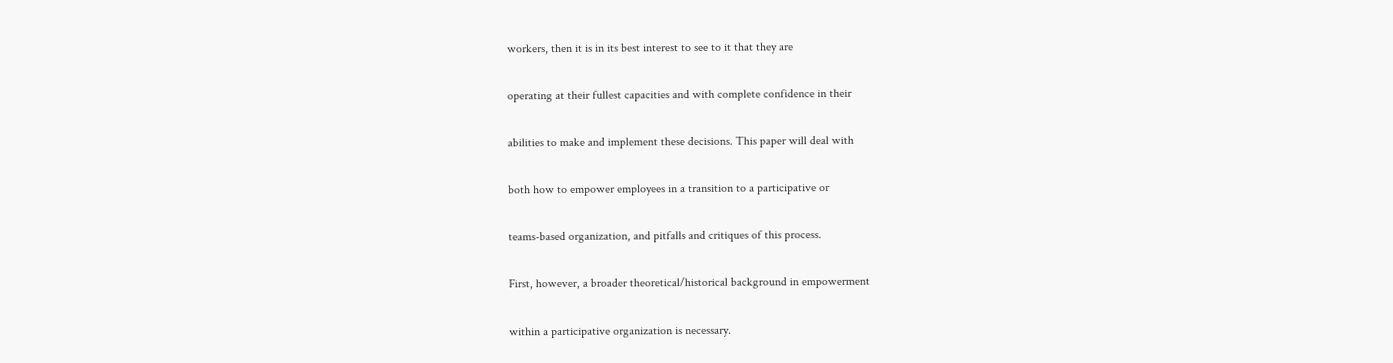workers, then it is in its best interest to see to it that they are

operating at their fullest capacities and with complete confidence in their

abilities to make and implement these decisions. This paper will deal with

both how to empower employees in a transition to a participative or

teams-based organization, and pitfalls and critiques of this process.

First, however, a broader theoretical/historical background in empowerment

within a participative organization is necessary.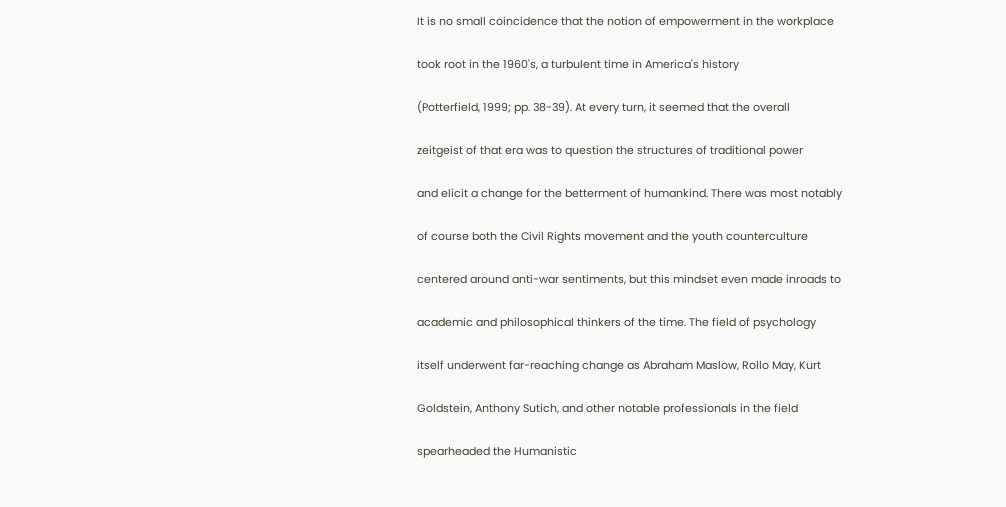It is no small coincidence that the notion of empowerment in the workplace

took root in the 1960's, a turbulent time in America's history

(Potterfield, 1999; pp. 38-39). At every turn, it seemed that the overall

zeitgeist of that era was to question the structures of traditional power

and elicit a change for the betterment of humankind. There was most notably

of course both the Civil Rights movement and the youth counterculture

centered around anti-war sentiments, but this mindset even made inroads to

academic and philosophical thinkers of the time. The field of psychology

itself underwent far-reaching change as Abraham Maslow, Rollo May, Kurt

Goldstein, Anthony Sutich, and other notable professionals in the field

spearheaded the Humanistic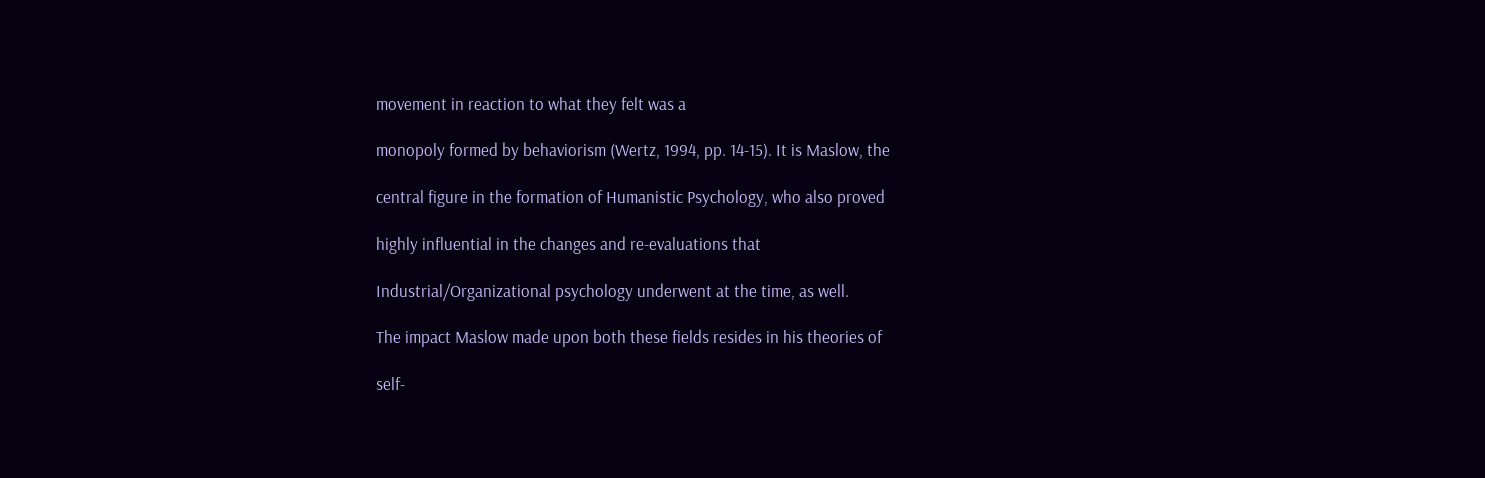movement in reaction to what they felt was a

monopoly formed by behaviorism (Wertz, 1994, pp. 14-15). It is Maslow, the

central figure in the formation of Humanistic Psychology, who also proved

highly influential in the changes and re-evaluations that

Industrial/Organizational psychology underwent at the time, as well.

The impact Maslow made upon both these fields resides in his theories of

self-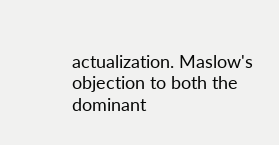actualization. Maslow's objection to both the dominant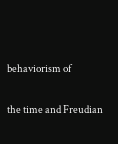behaviorism of

the time and Freudian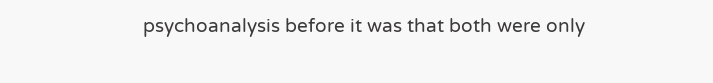psychoanalysis before it was that both were only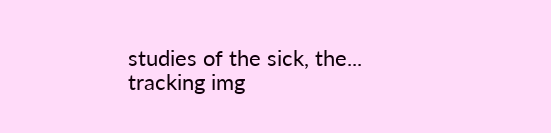studies of the sick, the...
tracking img